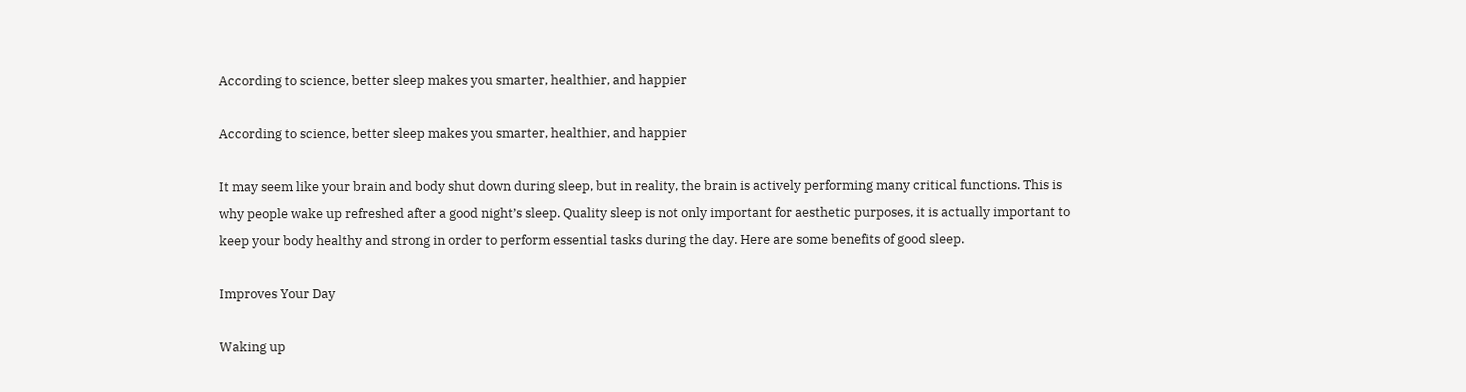According to science, better sleep makes you smarter, healthier, and happier

According to science, better sleep makes you smarter, healthier, and happier

It may seem like your brain and body shut down during sleep, but in reality, the brain is actively performing many critical functions. This is why people wake up refreshed after a good night’s sleep. Quality sleep is not only important for aesthetic purposes, it is actually important to keep your body healthy and strong in order to perform essential tasks during the day. Here are some benefits of good sleep.

Improves Your Day

Waking up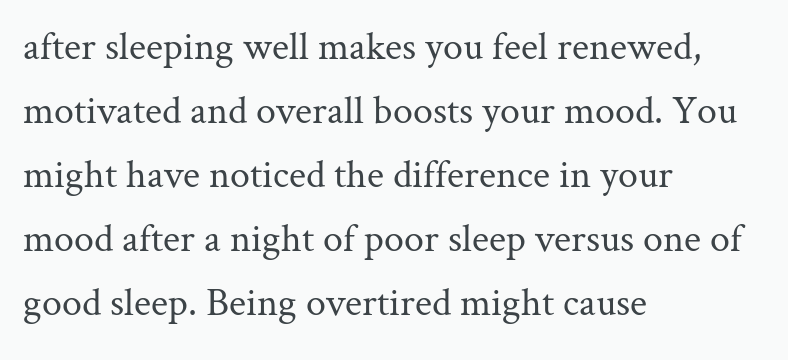after sleeping well makes you feel renewed, motivated and overall boosts your mood. You might have noticed the difference in your mood after a night of poor sleep versus one of good sleep. Being overtired might cause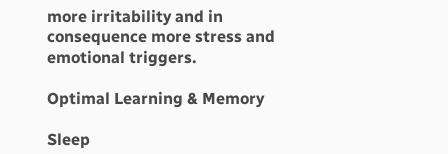more irritability and in consequence more stress and emotional triggers.

Optimal Learning & Memory

Sleep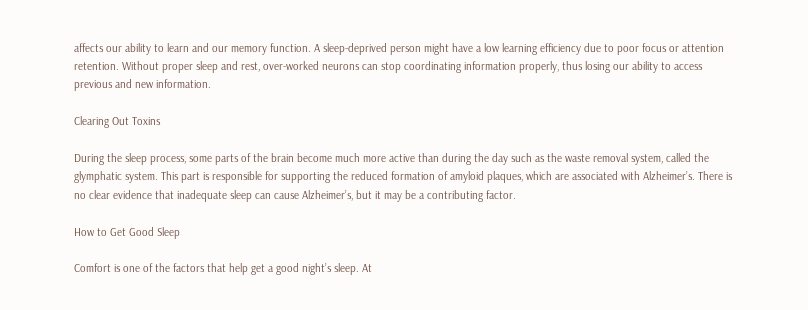affects our ability to learn and our memory function. A sleep-deprived person might have a low learning efficiency due to poor focus or attention retention. Without proper sleep and rest, over-worked neurons can stop coordinating information properly, thus losing our ability to access previous and new information.

Clearing Out Toxins

During the sleep process, some parts of the brain become much more active than during the day such as the waste removal system, called the glymphatic system. This part is responsible for supporting the reduced formation of amyloid plaques, which are associated with Alzheimer’s. There is no clear evidence that inadequate sleep can cause Alzheimer’s, but it may be a contributing factor.

How to Get Good Sleep

Comfort is one of the factors that help get a good night’s sleep. At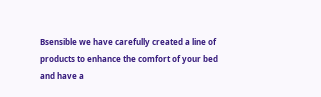Bsensible we have carefully created a line of products to enhance the comfort of your bed and have a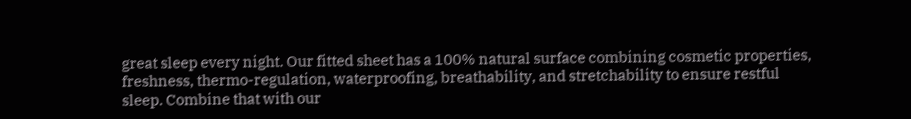great sleep every night. Our fitted sheet has a 100% natural surface combining cosmetic properties, freshness, thermo-regulation, waterproofing, breathability, and stretchability to ensure restful sleep. Combine that with our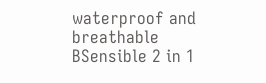waterproof and breathable BSensible 2 in 1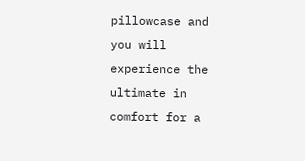pillowcase and you will experience the ultimate in comfort for a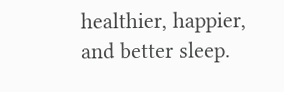healthier, happier, and better sleep.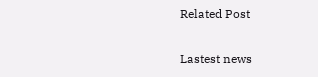Related Post

Lastest news